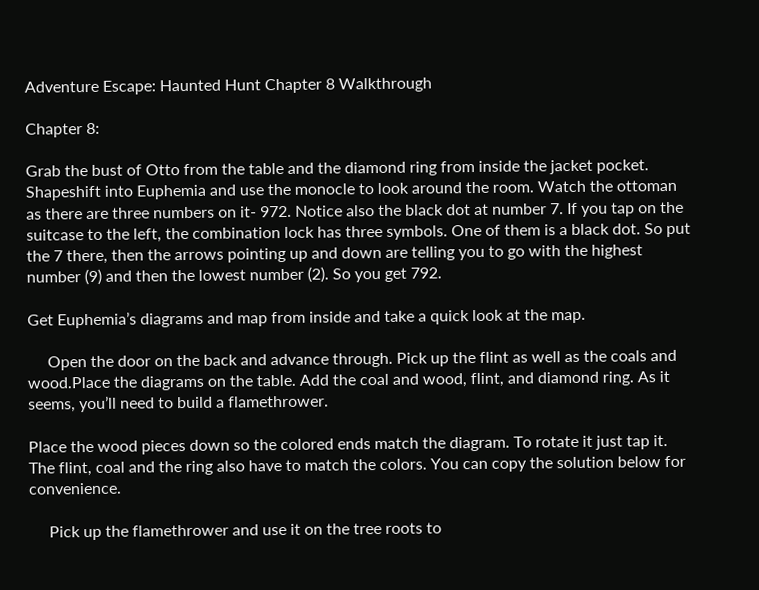Adventure Escape: Haunted Hunt Chapter 8 Walkthrough

Chapter 8:

Grab the bust of Otto from the table and the diamond ring from inside the jacket pocket. Shapeshift into Euphemia and use the monocle to look around the room. Watch the ottoman as there are three numbers on it- 972. Notice also the black dot at number 7. If you tap on the suitcase to the left, the combination lock has three symbols. One of them is a black dot. So put the 7 there, then the arrows pointing up and down are telling you to go with the highest number (9) and then the lowest number (2). So you get 792.

Get Euphemia’s diagrams and map from inside and take a quick look at the map.

     Open the door on the back and advance through. Pick up the flint as well as the coals and wood.Place the diagrams on the table. Add the coal and wood, flint, and diamond ring. As it seems, you’ll need to build a flamethrower.

Place the wood pieces down so the colored ends match the diagram. To rotate it just tap it. The flint, coal and the ring also have to match the colors. You can copy the solution below for convenience.

     Pick up the flamethrower and use it on the tree roots to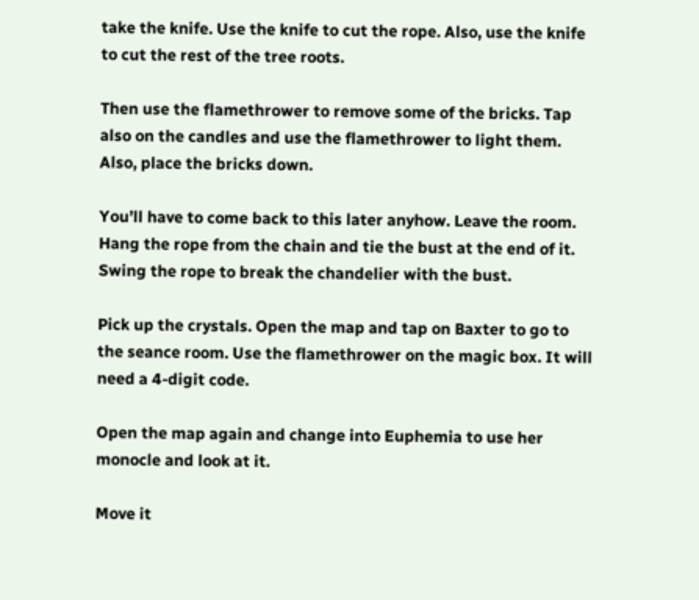take the knife. Use the knife to cut the rope. Also, use the knife to cut the rest of the tree roots.

Then use the flamethrower to remove some of the bricks. Tap also on the candles and use the flamethrower to light them. Also, place the bricks down.

You’ll have to come back to this later anyhow. Leave the room. Hang the rope from the chain and tie the bust at the end of it. Swing the rope to break the chandelier with the bust.

Pick up the crystals. Open the map and tap on Baxter to go to the seance room. Use the flamethrower on the magic box. It will need a 4-digit code.

Open the map again and change into Euphemia to use her monocle and look at it.

Move it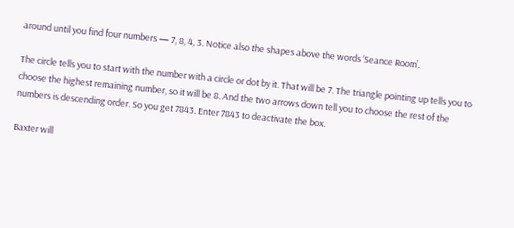around until you find four numbers — 7, 8, 4, 3. Notice also the shapes above the words ‘Seance Room’.

The circle tells you to start with the number with a circle or dot by it. That will be 7. The triangle pointing up tells you to choose the highest remaining number, so it will be 8. And the two arrows down tell you to choose the rest of the numbers is descending order. So you get 7843. Enter 7843 to deactivate the box.

Baxter will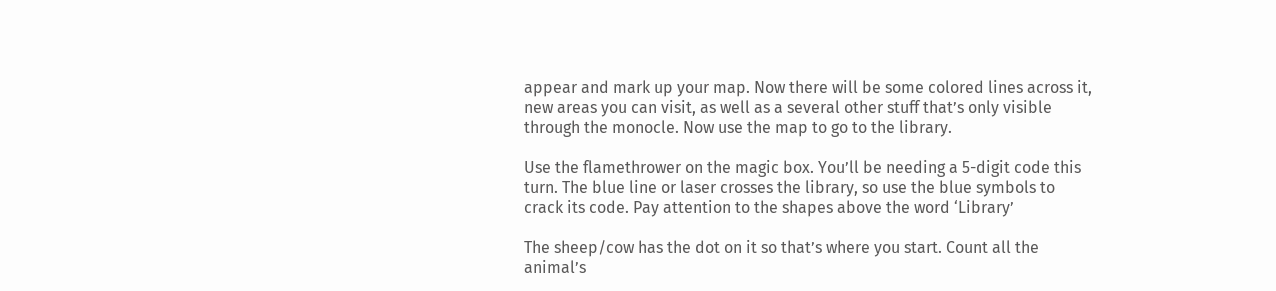appear and mark up your map. Now there will be some colored lines across it, new areas you can visit, as well as a several other stuff that’s only visible through the monocle. Now use the map to go to the library.

Use the flamethrower on the magic box. You’ll be needing a 5-digit code this turn. The blue line or laser crosses the library, so use the blue symbols to crack its code. Pay attention to the shapes above the word ‘Library’

The sheep/cow has the dot on it so that’s where you start. Count all the animal’s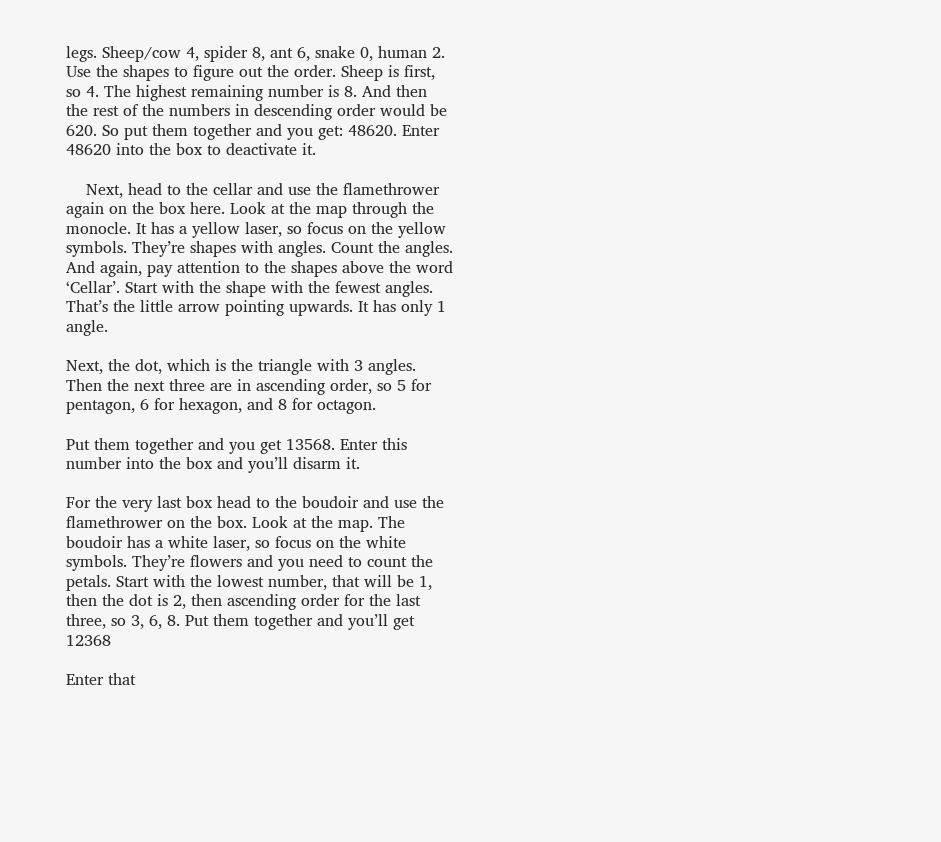legs. Sheep/cow 4, spider 8, ant 6, snake 0, human 2. Use the shapes to figure out the order. Sheep is first, so 4. The highest remaining number is 8. And then the rest of the numbers in descending order would be 620. So put them together and you get: 48620. Enter 48620 into the box to deactivate it.

    Next, head to the cellar and use the flamethrower again on the box here. Look at the map through the monocle. It has a yellow laser, so focus on the yellow symbols. They’re shapes with angles. Count the angles. And again, pay attention to the shapes above the word ‘Cellar’. Start with the shape with the fewest angles. That’s the little arrow pointing upwards. It has only 1 angle.

Next, the dot, which is the triangle with 3 angles. Then the next three are in ascending order, so 5 for pentagon, 6 for hexagon, and 8 for octagon.

Put them together and you get 13568. Enter this number into the box and you’ll disarm it.

For the very last box head to the boudoir and use the flamethrower on the box. Look at the map. The boudoir has a white laser, so focus on the white symbols. They’re flowers and you need to count the petals. Start with the lowest number, that will be 1, then the dot is 2, then ascending order for the last three, so 3, 6, 8. Put them together and you’ll get 12368

Enter that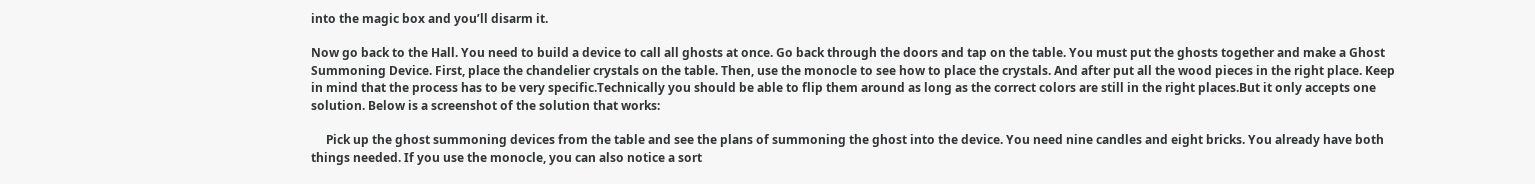into the magic box and you’ll disarm it.

Now go back to the Hall. You need to build a device to call all ghosts at once. Go back through the doors and tap on the table. You must put the ghosts together and make a Ghost Summoning Device. First, place the chandelier crystals on the table. Then, use the monocle to see how to place the crystals. And after put all the wood pieces in the right place. Keep in mind that the process has to be very specific.Technically you should be able to flip them around as long as the correct colors are still in the right places.But it only accepts one solution. Below is a screenshot of the solution that works:

     Pick up the ghost summoning devices from the table and see the plans of summoning the ghost into the device. You need nine candles and eight bricks. You already have both things needed. If you use the monocle, you can also notice a sort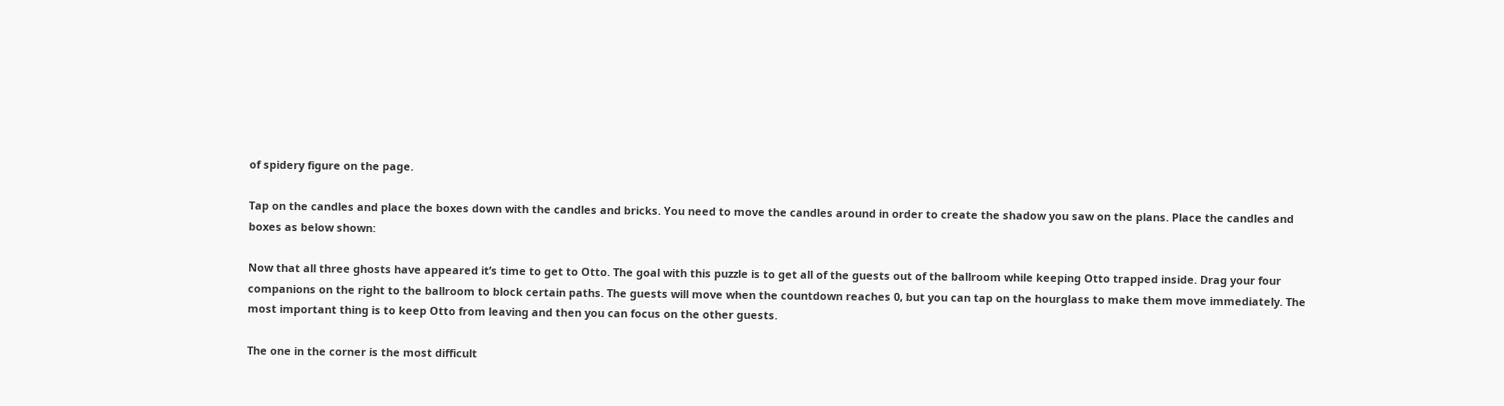of spidery figure on the page.

Tap on the candles and place the boxes down with the candles and bricks. You need to move the candles around in order to create the shadow you saw on the plans. Place the candles and boxes as below shown:

Now that all three ghosts have appeared it’s time to get to Otto. The goal with this puzzle is to get all of the guests out of the ballroom while keeping Otto trapped inside. Drag your four companions on the right to the ballroom to block certain paths. The guests will move when the countdown reaches 0, but you can tap on the hourglass to make them move immediately. The most important thing is to keep Otto from leaving and then you can focus on the other guests.

The one in the corner is the most difficult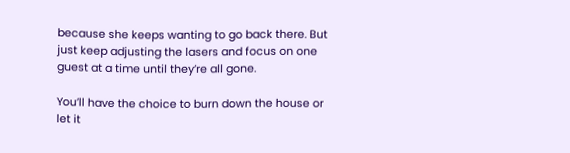because she keeps wanting to go back there. But just keep adjusting the lasers and focus on one guest at a time until they’re all gone.

You’ll have the choice to burn down the house or let it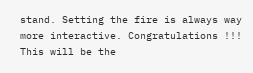stand. Setting the fire is always way more interactive. Congratulations !!! This will be the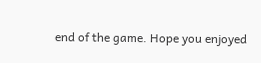end of the game. Hope you enjoyed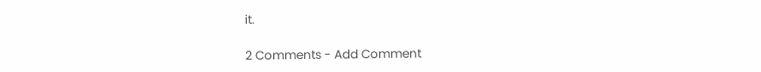it.

2 Comments - Add Comment